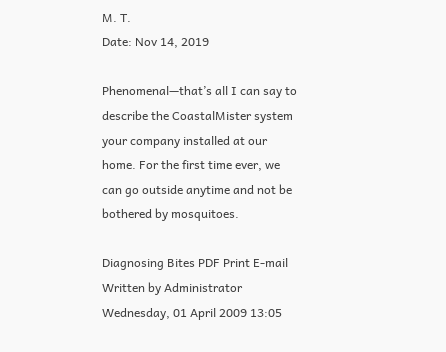M. T.
Date: Nov 14, 2019

Phenomenal—that’s all I can say to describe the CoastalMister system your company installed at our home. For the first time ever, we can go outside anytime and not be bothered by mosquitoes.

Diagnosing Bites PDF Print E-mail
Written by Administrator
Wednesday, 01 April 2009 13:05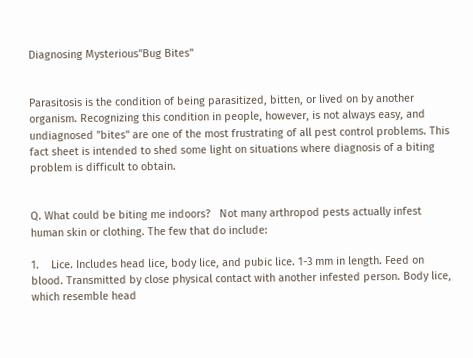Diagnosing Mysterious"Bug Bites"


Parasitosis is the condition of being parasitized, bitten, or lived on by another organism. Recognizing this condition in people, however, is not always easy, and undiagnosed "bites" are one of the most frustrating of all pest control problems. This fact sheet is intended to shed some light on situations where diagnosis of a biting problem is difficult to obtain.


Q. What could be biting me indoors?   Not many arthropod pests actually infest human skin or clothing. The few that do include:

1.    Lice. Includes head lice, body lice, and pubic lice. 1-3 mm in length. Feed on blood. Transmitted by close physical contact with another infested person. Body lice, which resemble head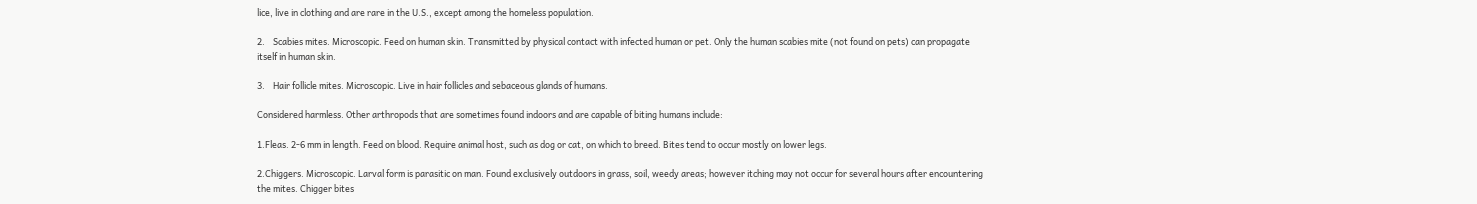lice, live in clothing and are rare in the U.S., except among the homeless population.

2.    Scabies mites. Microscopic. Feed on human skin. Transmitted by physical contact with infected human or pet. Only the human scabies mite (not found on pets) can propagate itself in human skin.

3.    Hair follicle mites. Microscopic. Live in hair follicles and sebaceous glands of humans.

Considered harmless. Other arthropods that are sometimes found indoors and are capable of biting humans include:

1.Fleas. 2-6 mm in length. Feed on blood. Require animal host, such as dog or cat, on which to breed. Bites tend to occur mostly on lower legs.

2.Chiggers. Microscopic. Larval form is parasitic on man. Found exclusively outdoors in grass, soil, weedy areas; however itching may not occur for several hours after encountering the mites. Chigger bites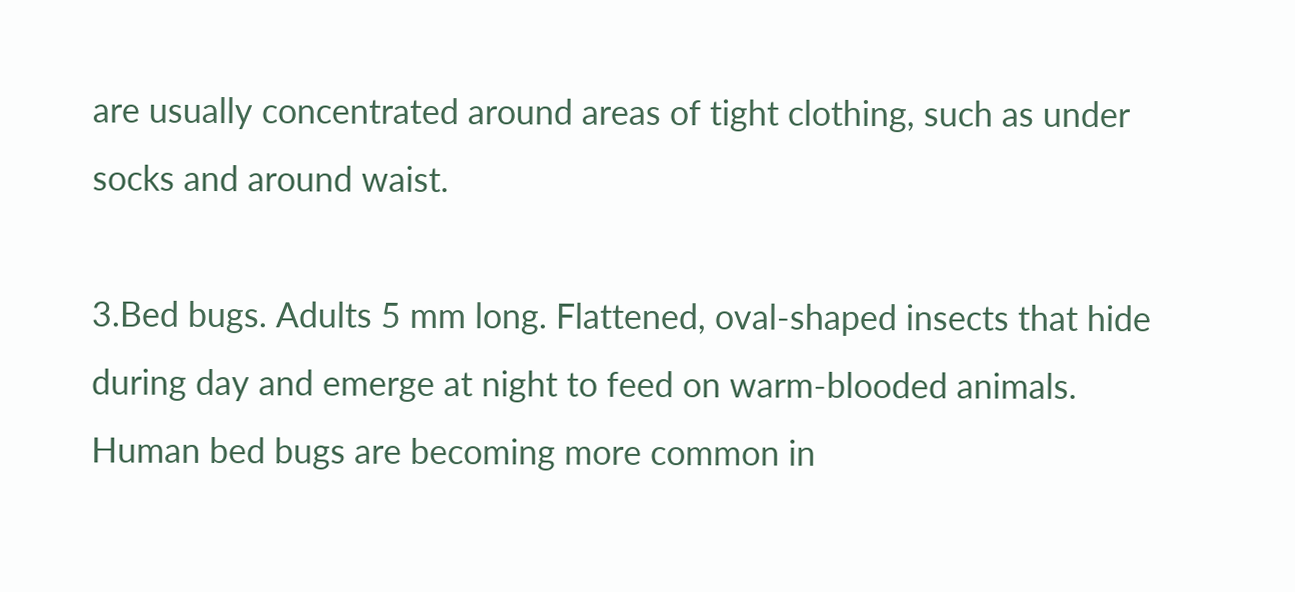are usually concentrated around areas of tight clothing, such as under socks and around waist.

3.Bed bugs. Adults 5 mm long. Flattened, oval-shaped insects that hide during day and emerge at night to feed on warm-blooded animals. Human bed bugs are becoming more common in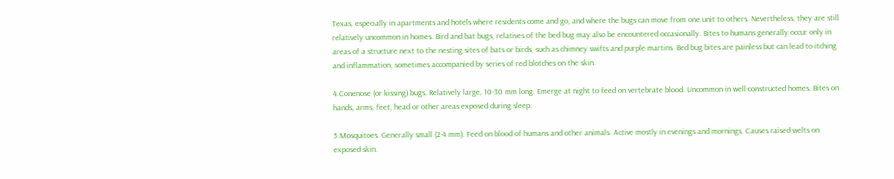Texas, especially in apartments and hotels where residents come and go, and where the bugs can move from one unit to others. Nevertheless, they are still relatively uncommon in homes. Bird and bat bugs, relatives of the bed bug may also be encountered occasionally. Bites to humans generally occur only in areas of a structure next to the nesting sites of bats or birds, such as chimney swifts and purple martins. Bed bug bites are painless but can lead to itching and inflammation, sometimes accompanied by series of red blotches on the skin.

4.Conenose (or kissing) bugs. Relatively large, 10-30 mm long. Emerge at night to feed on vertebrate blood. Uncommon in well-constructed homes. Bites on hands, arms, feet, head or other areas exposed during sleep.

5.Mosquitoes. Generally small (2-4 mm). Feed on blood of humans and other animals. Active mostly in evenings and mornings. Causes raised welts on exposed skin.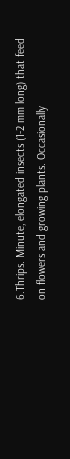6.Thrips. Minute, elongated insects (1-2 mm long) that feed on flowers and growing plants. Occasionally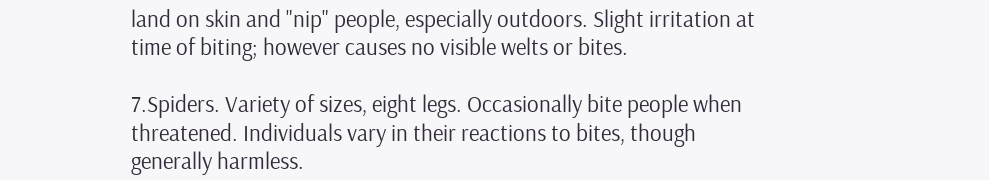land on skin and "nip" people, especially outdoors. Slight irritation at time of biting; however causes no visible welts or bites.

7.Spiders. Variety of sizes, eight legs. Occasionally bite people when threatened. Individuals vary in their reactions to bites, though generally harmless.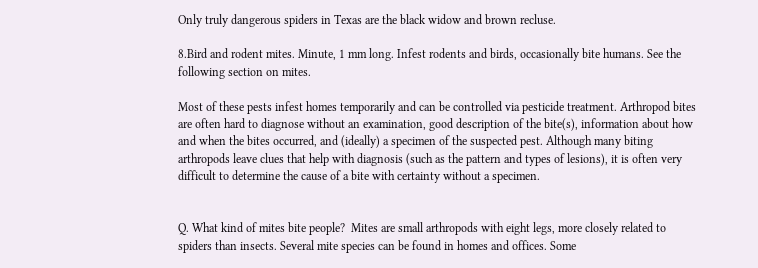Only truly dangerous spiders in Texas are the black widow and brown recluse.

8.Bird and rodent mites. Minute, 1 mm long. Infest rodents and birds, occasionally bite humans. See the following section on mites.

Most of these pests infest homes temporarily and can be controlled via pesticide treatment. Arthropod bites are often hard to diagnose without an examination, good description of the bite(s), information about how and when the bites occurred, and (ideally) a specimen of the suspected pest. Although many biting arthropods leave clues that help with diagnosis (such as the pattern and types of lesions), it is often very difficult to determine the cause of a bite with certainty without a specimen.


Q. What kind of mites bite people?  Mites are small arthropods with eight legs, more closely related to spiders than insects. Several mite species can be found in homes and offices. Some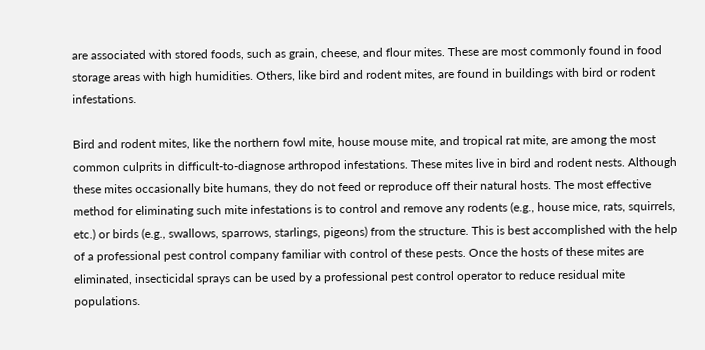are associated with stored foods, such as grain, cheese, and flour mites. These are most commonly found in food storage areas with high humidities. Others, like bird and rodent mites, are found in buildings with bird or rodent infestations.

Bird and rodent mites, like the northern fowl mite, house mouse mite, and tropical rat mite, are among the most common culprits in difficult-to-diagnose arthropod infestations. These mites live in bird and rodent nests. Although these mites occasionally bite humans, they do not feed or reproduce off their natural hosts. The most effective method for eliminating such mite infestations is to control and remove any rodents (e.g., house mice, rats, squirrels, etc.) or birds (e.g., swallows, sparrows, starlings, pigeons) from the structure. This is best accomplished with the help of a professional pest control company familiar with control of these pests. Once the hosts of these mites are eliminated, insecticidal sprays can be used by a professional pest control operator to reduce residual mite populations.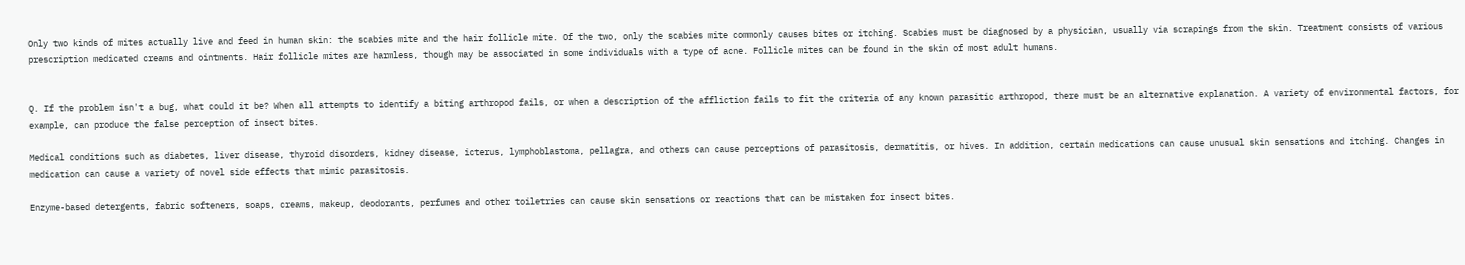Only two kinds of mites actually live and feed in human skin: the scabies mite and the hair follicle mite. Of the two, only the scabies mite commonly causes bites or itching. Scabies must be diagnosed by a physician, usually via scrapings from the skin. Treatment consists of various prescription medicated creams and ointments. Hair follicle mites are harmless, though may be associated in some individuals with a type of acne. Follicle mites can be found in the skin of most adult humans.


Q. If the problem isn't a bug, what could it be? When all attempts to identify a biting arthropod fails, or when a description of the affliction fails to fit the criteria of any known parasitic arthropod, there must be an alternative explanation. A variety of environmental factors, for example, can produce the false perception of insect bites.

Medical conditions such as diabetes, liver disease, thyroid disorders, kidney disease, icterus, lymphoblastoma, pellagra, and others can cause perceptions of parasitosis, dermatitis, or hives. In addition, certain medications can cause unusual skin sensations and itching. Changes in medication can cause a variety of novel side effects that mimic parasitosis.

Enzyme-based detergents, fabric softeners, soaps, creams, makeup, deodorants, perfumes and other toiletries can cause skin sensations or reactions that can be mistaken for insect bites.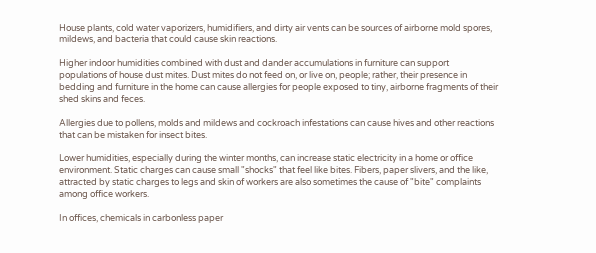House plants, cold water vaporizers, humidifiers, and dirty air vents can be sources of airborne mold spores, mildews, and bacteria that could cause skin reactions.

Higher indoor humidities combined with dust and dander accumulations in furniture can support populations of house dust mites. Dust mites do not feed on, or live on, people; rather, their presence in bedding and furniture in the home can cause allergies for people exposed to tiny, airborne fragments of their shed skins and feces.

Allergies due to pollens, molds and mildews and cockroach infestations can cause hives and other reactions that can be mistaken for insect bites.

Lower humidities, especially during the winter months, can increase static electricity in a home or office environment. Static charges can cause small "shocks" that feel like bites. Fibers, paper slivers, and the like, attracted by static charges to legs and skin of workers are also sometimes the cause of "bite" complaints among office workers.

In offices, chemicals in carbonless paper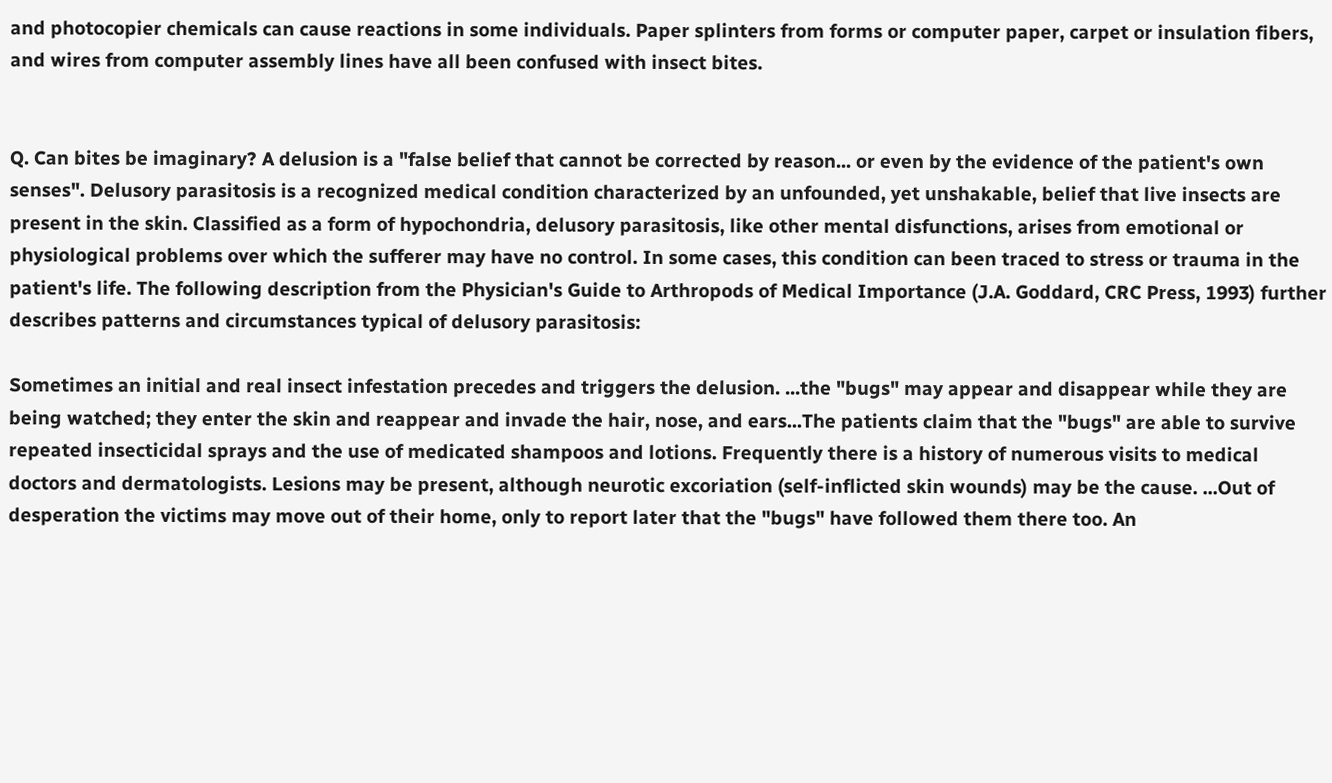and photocopier chemicals can cause reactions in some individuals. Paper splinters from forms or computer paper, carpet or insulation fibers, and wires from computer assembly lines have all been confused with insect bites.


Q. Can bites be imaginary? A delusion is a "false belief that cannot be corrected by reason... or even by the evidence of the patient's own senses". Delusory parasitosis is a recognized medical condition characterized by an unfounded, yet unshakable, belief that live insects are present in the skin. Classified as a form of hypochondria, delusory parasitosis, like other mental disfunctions, arises from emotional or physiological problems over which the sufferer may have no control. In some cases, this condition can been traced to stress or trauma in the patient's life. The following description from the Physician's Guide to Arthropods of Medical Importance (J.A. Goddard, CRC Press, 1993) further describes patterns and circumstances typical of delusory parasitosis:

Sometimes an initial and real insect infestation precedes and triggers the delusion. ...the "bugs" may appear and disappear while they are being watched; they enter the skin and reappear and invade the hair, nose, and ears...The patients claim that the "bugs" are able to survive repeated insecticidal sprays and the use of medicated shampoos and lotions. Frequently there is a history of numerous visits to medical doctors and dermatologists. Lesions may be present, although neurotic excoriation (self-inflicted skin wounds) may be the cause. ...Out of desperation the victims may move out of their home, only to report later that the "bugs" have followed them there too. An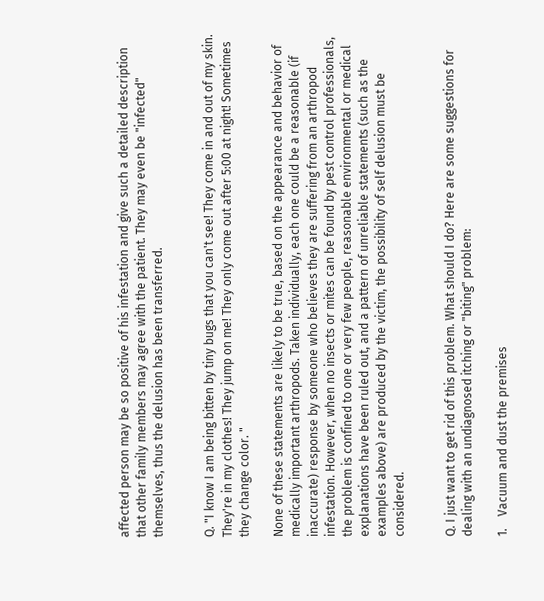affected person may be so positive of his infestation and give such a detailed description that other family members may agree with the patient. They may even be "infected" themselves, thus the delusion has been transferred.


Q. "I know I am being bitten by tiny bugs that you can't see! They come in and out of my skin. They're in my clothes! They jump on me! They only come out after 5:00 at night! Sometimes they change color. "

None of these statements are likely to be true, based on the appearance and behavior of medically important arthropods. Taken individually, each one could be a reasonable (if inaccurate) response by someone who believes they are suffering from an arthropod infestation. However, when no insects or mites can be found by pest control professionals, the problem is confined to one or very few people, reasonable environmental or medical explanations have been ruled out, and a pattern of unreliable statements (such as the examples above) are produced by the victim, the possibility of self delusion must be considered.


Q. I just want to get rid of this problem. What should I do? Here are some suggestions for dealing with an undiagnosed itching or "biting" problem:

1.    Vacuum and dust the premises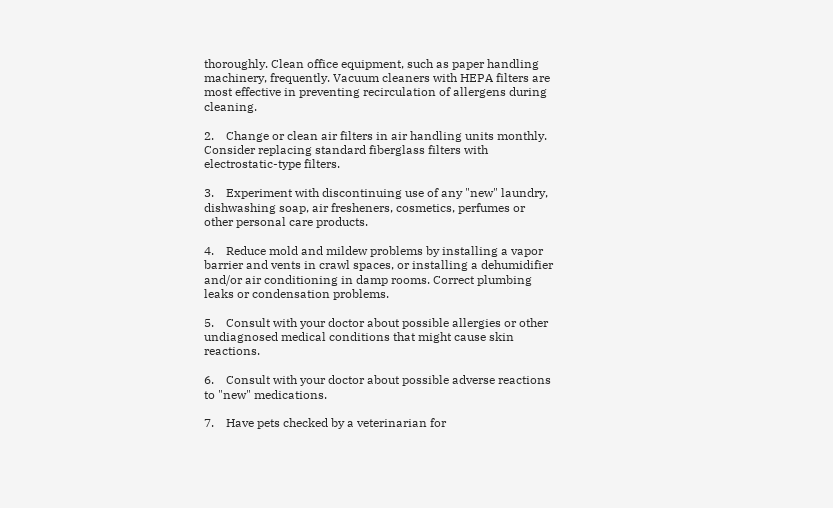thoroughly. Clean office equipment, such as paper handling machinery, frequently. Vacuum cleaners with HEPA filters are most effective in preventing recirculation of allergens during cleaning.

2.    Change or clean air filters in air handling units monthly. Consider replacing standard fiberglass filters with electrostatic-type filters.

3.    Experiment with discontinuing use of any "new" laundry, dishwashing soap, air fresheners, cosmetics, perfumes or other personal care products.

4.    Reduce mold and mildew problems by installing a vapor barrier and vents in crawl spaces, or installing a dehumidifier and/or air conditioning in damp rooms. Correct plumbing leaks or condensation problems.

5.    Consult with your doctor about possible allergies or other undiagnosed medical conditions that might cause skin reactions.

6.    Consult with your doctor about possible adverse reactions to "new" medications.

7.    Have pets checked by a veterinarian for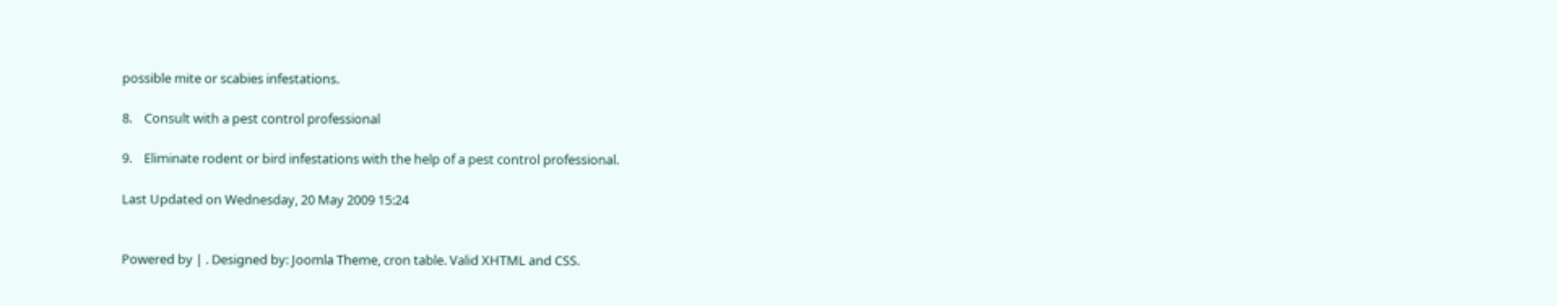possible mite or scabies infestations.

8.    Consult with a pest control professional

9.    Eliminate rodent or bird infestations with the help of a pest control professional.

Last Updated on Wednesday, 20 May 2009 15:24


Powered by | . Designed by: Joomla Theme, cron table. Valid XHTML and CSS.